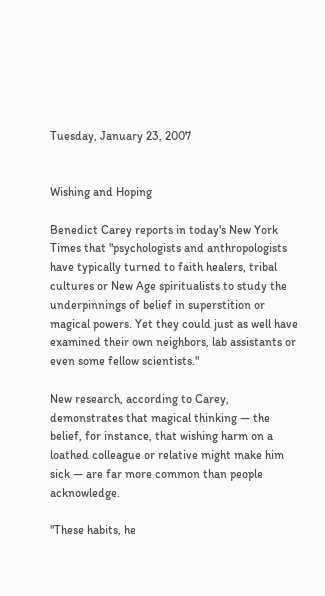Tuesday, January 23, 2007


Wishing and Hoping

Benedict Carey reports in today's New York Times that "psychologists and anthropologists have typically turned to faith healers, tribal cultures or New Age spiritualists to study the underpinnings of belief in superstition or magical powers. Yet they could just as well have examined their own neighbors, lab assistants or even some fellow scientists."

New research, according to Carey, demonstrates that magical thinking — the belief, for instance, that wishing harm on a loathed colleague or relative might make him sick — are far more common than people acknowledge.

"These habits, he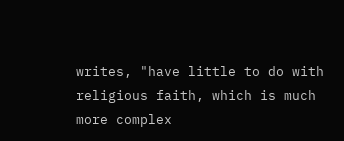writes, "have little to do with religious faith, which is much more complex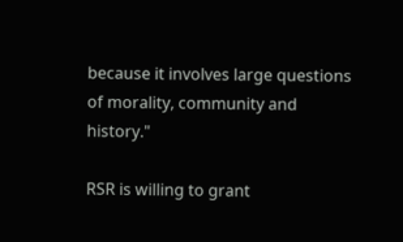because it involves large questions of morality, community and history."

RSR is willing to grant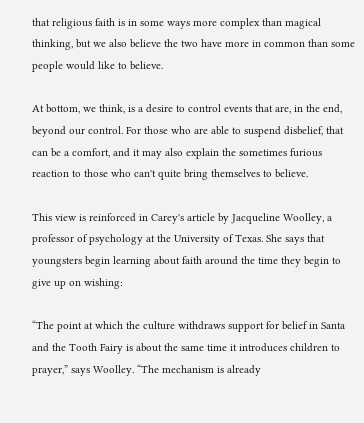that religious faith is in some ways more complex than magical thinking, but we also believe the two have more in common than some people would like to believe.

At bottom, we think, is a desire to control events that are, in the end, beyond our control. For those who are able to suspend disbelief, that can be a comfort, and it may also explain the sometimes furious reaction to those who can't quite bring themselves to believe.

This view is reinforced in Carey's article by Jacqueline Woolley, a professor of psychology at the University of Texas. She says that youngsters begin learning about faith around the time they begin to give up on wishing:

“The point at which the culture withdraws support for belief in Santa and the Tooth Fairy is about the same time it introduces children to prayer,” says Woolley. “The mechanism is already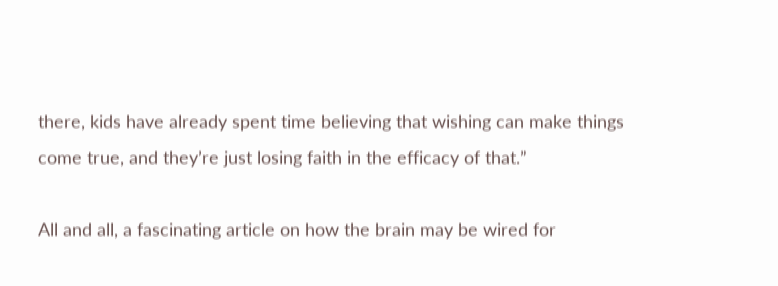there, kids have already spent time believing that wishing can make things come true, and they’re just losing faith in the efficacy of that.”

All and all, a fascinating article on how the brain may be wired for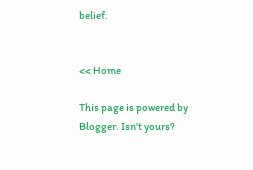belief.


<< Home

This page is powered by Blogger. Isn't yours?